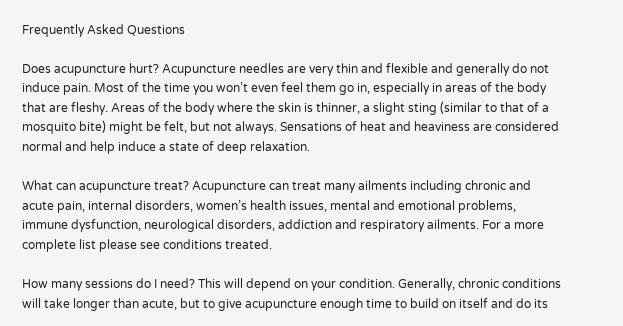Frequently Asked Questions

Does acupuncture hurt? Acupuncture needles are very thin and flexible and generally do not induce pain. Most of the time you won’t even feel them go in, especially in areas of the body that are fleshy. Areas of the body where the skin is thinner, a slight sting (similar to that of a mosquito bite) might be felt, but not always. Sensations of heat and heaviness are considered normal and help induce a state of deep relaxation.

What can acupuncture treat? Acupuncture can treat many ailments including chronic and acute pain, internal disorders, women’s health issues, mental and emotional problems, immune dysfunction, neurological disorders, addiction and respiratory ailments. For a more complete list please see conditions treated.

How many sessions do I need? This will depend on your condition. Generally, chronic conditions will take longer than acute, but to give acupuncture enough time to build on itself and do its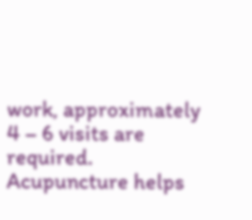work, approximately 4 – 6 visits are required. Acupuncture helps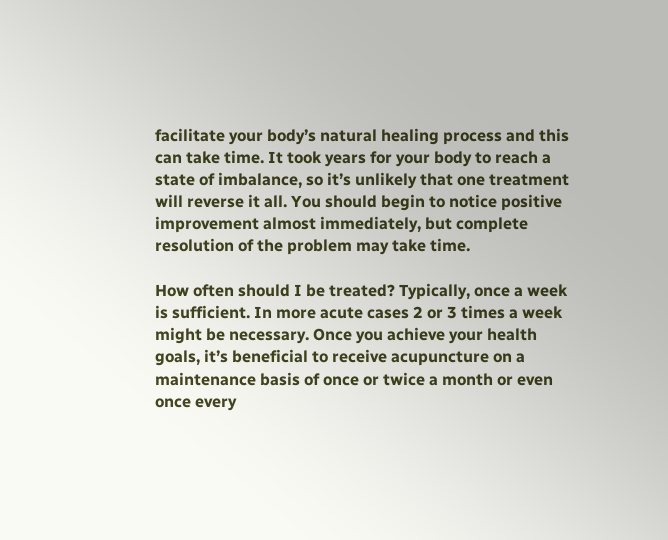facilitate your body’s natural healing process and this can take time. It took years for your body to reach a state of imbalance, so it’s unlikely that one treatment will reverse it all. You should begin to notice positive improvement almost immediately, but complete resolution of the problem may take time.

How often should I be treated? Typically, once a week is sufficient. In more acute cases 2 or 3 times a week might be necessary. Once you achieve your health goals, it’s beneficial to receive acupuncture on a maintenance basis of once or twice a month or even once every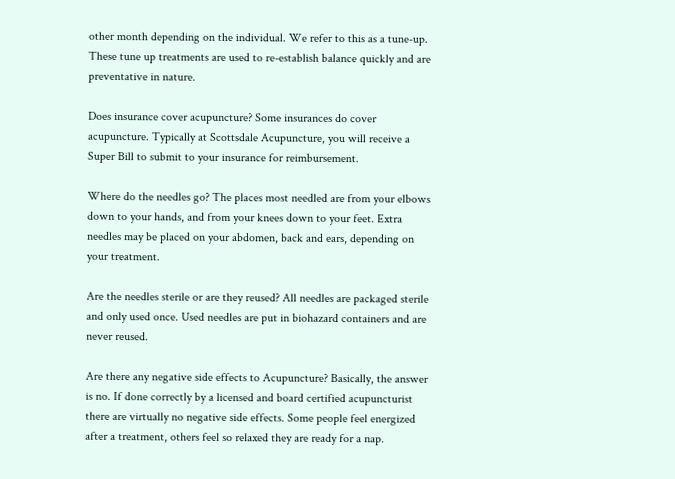other month depending on the individual. We refer to this as a tune-up. These tune up treatments are used to re-establish balance quickly and are preventative in nature.

Does insurance cover acupuncture? Some insurances do cover acupuncture. Typically at Scottsdale Acupuncture, you will receive a Super Bill to submit to your insurance for reimbursement.

Where do the needles go? The places most needled are from your elbows down to your hands, and from your knees down to your feet. Extra needles may be placed on your abdomen, back and ears, depending on your treatment.

Are the needles sterile or are they reused? All needles are packaged sterile and only used once. Used needles are put in biohazard containers and are never reused.

Are there any negative side effects to Acupuncture? Basically, the answer is no. If done correctly by a licensed and board certified acupuncturist there are virtually no negative side effects. Some people feel energized after a treatment, others feel so relaxed they are ready for a nap.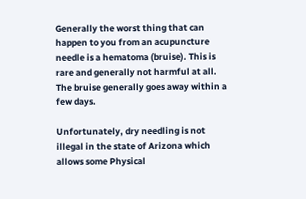Generally the worst thing that can happen to you from an acupuncture needle is a hematoma (bruise). This is rare and generally not harmful at all. The bruise generally goes away within a few days.

Unfortunately, dry needling is not illegal in the state of Arizona which allows some Physical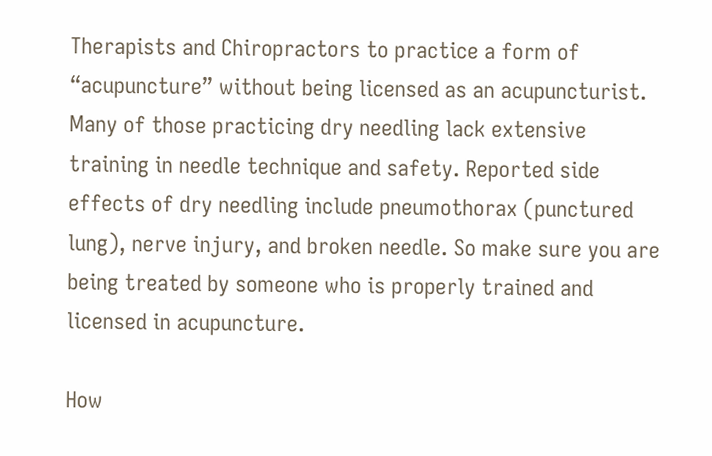Therapists and Chiropractors to practice a form of “acupuncture” without being licensed as an acupuncturist. Many of those practicing dry needling lack extensive training in needle technique and safety. Reported side effects of dry needling include pneumothorax (punctured lung), nerve injury, and broken needle. So make sure you are being treated by someone who is properly trained and licensed in acupuncture.

How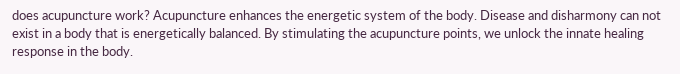does acupuncture work? Acupuncture enhances the energetic system of the body. Disease and disharmony can not exist in a body that is energetically balanced. By stimulating the acupuncture points, we unlock the innate healing response in the body.